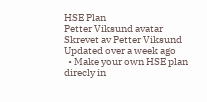HSE Plan
Petter Viksund avatar
Skrevet av Petter Viksund
Updated over a week ago
  • Make your own HSE plan direcly in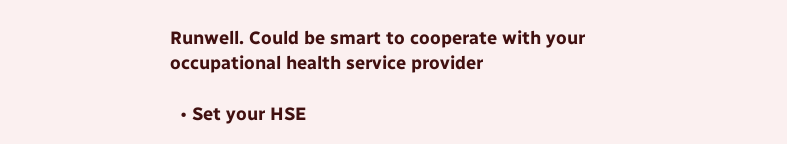Runwell. Could be smart to cooperate with your occupational health service provider

  • Set your HSE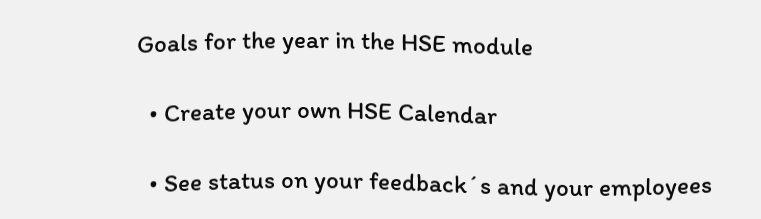Goals for the year in the HSE module

  • Create your own HSE Calendar

  • See status on your feedback´s and your employees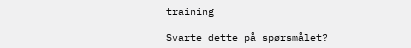training

Svarte dette på spørsmålet?